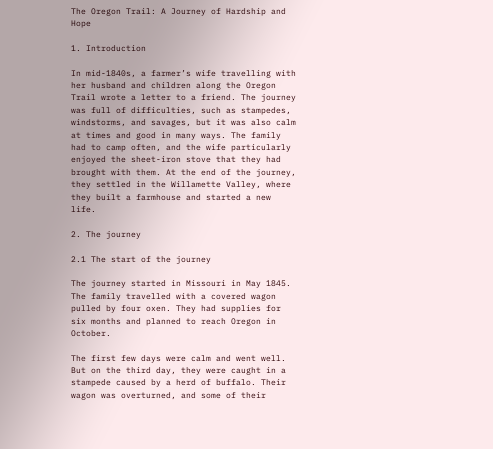The Oregon Trail: A Journey of Hardship and Hope

1. Introduction

In mid-1840s, a farmer’s wife travelling with her husband and children along the Oregon Trail wrote a letter to a friend. The journey was full of difficulties, such as stampedes, windstorms, and savages, but it was also calm at times and good in many ways. The family had to camp often, and the wife particularly enjoyed the sheet-iron stove that they had brought with them. At the end of the journey, they settled in the Willamette Valley, where they built a farmhouse and started a new life.

2. The journey

2.1 The start of the journey

The journey started in Missouri in May 1845. The family travelled with a covered wagon pulled by four oxen. They had supplies for six months and planned to reach Oregon in October.

The first few days were calm and went well. But on the third day, they were caught in a stampede caused by a herd of buffalo. Their wagon was overturned, and some of their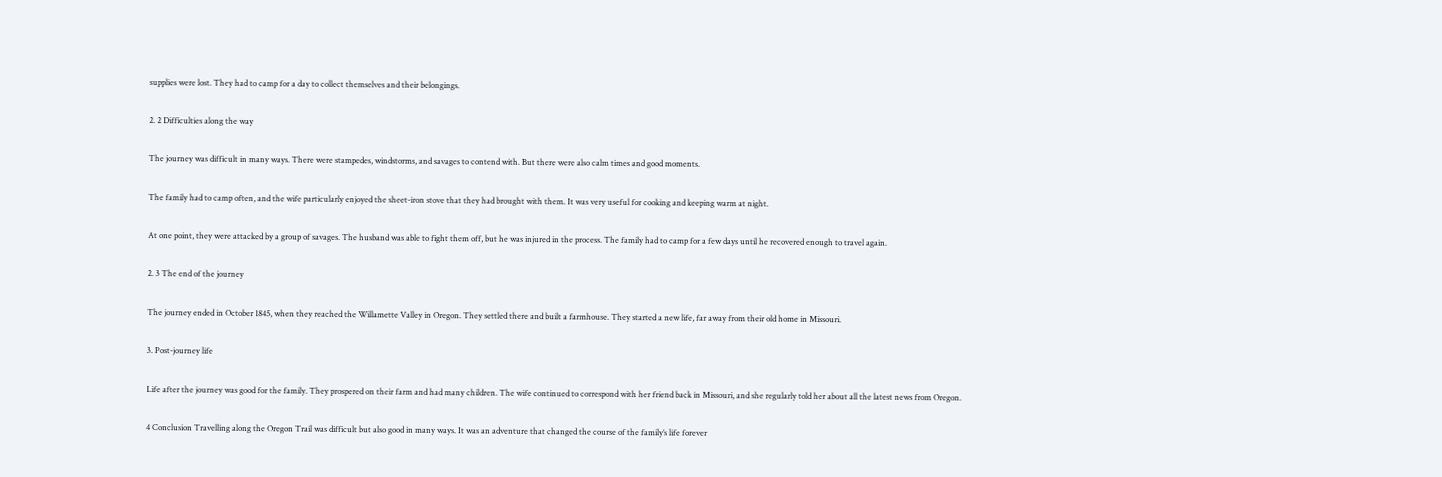supplies were lost. They had to camp for a day to collect themselves and their belongings.

2. 2 Difficulties along the way

The journey was difficult in many ways. There were stampedes, windstorms, and savages to contend with. But there were also calm times and good moments.

The family had to camp often, and the wife particularly enjoyed the sheet-iron stove that they had brought with them. It was very useful for cooking and keeping warm at night.

At one point, they were attacked by a group of savages. The husband was able to fight them off, but he was injured in the process. The family had to camp for a few days until he recovered enough to travel again.

2. 3 The end of the journey

The journey ended in October 1845, when they reached the Willamette Valley in Oregon. They settled there and built a farmhouse. They started a new life, far away from their old home in Missouri.

3. Post-journey life

Life after the journey was good for the family. They prospered on their farm and had many children. The wife continued to correspond with her friend back in Missouri, and she regularly told her about all the latest news from Oregon.

4 Conclusion Travelling along the Oregon Trail was difficult but also good in many ways. It was an adventure that changed the course of the family’s life forever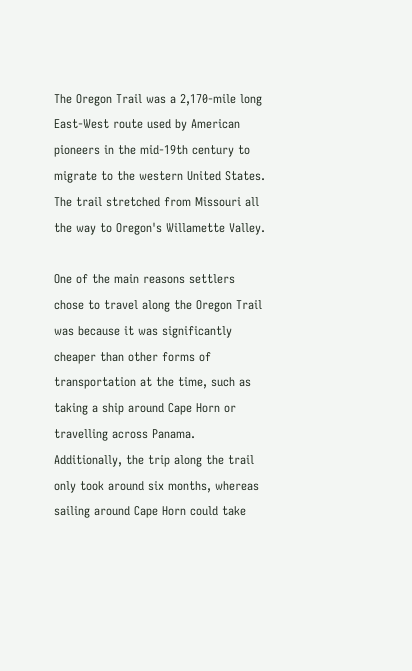The Oregon Trail was a 2,170-mile long East-West route used by American pioneers in the mid-19th century to migrate to the western United States. The trail stretched from Missouri all the way to Oregon's Willamette Valley.

One of the main reasons settlers chose to travel along the Oregon Trail was because it was significantly cheaper than other forms of transportation at the time, such as taking a ship around Cape Horn or travelling across Panama. Additionally, the trip along the trail only took around six months, whereas sailing around Cape Horn could take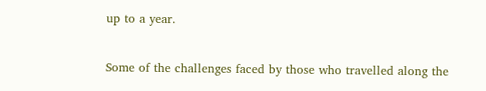up to a year.

Some of the challenges faced by those who travelled along the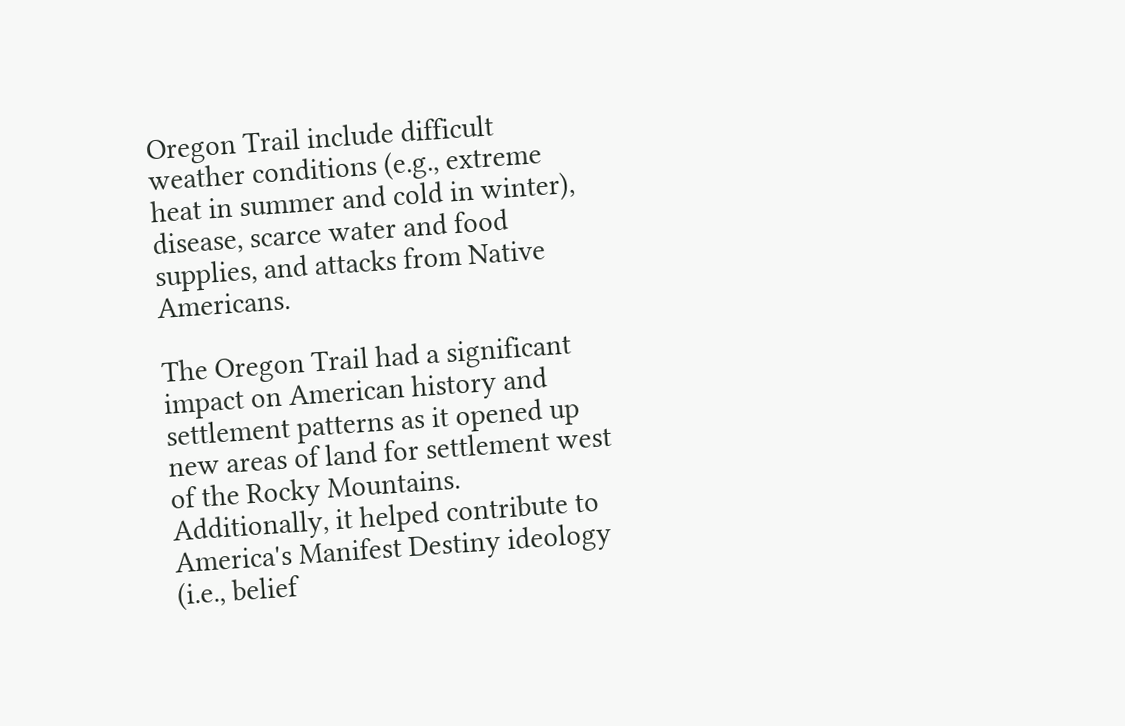Oregon Trail include difficult weather conditions (e.g., extreme heat in summer and cold in winter), disease, scarce water and food supplies, and attacks from Native Americans.

The Oregon Trail had a significant impact on American history and settlement patterns as it opened up new areas of land for settlement west of the Rocky Mountains. Additionally, it helped contribute to America's Manifest Destiny ideology (i.e., belief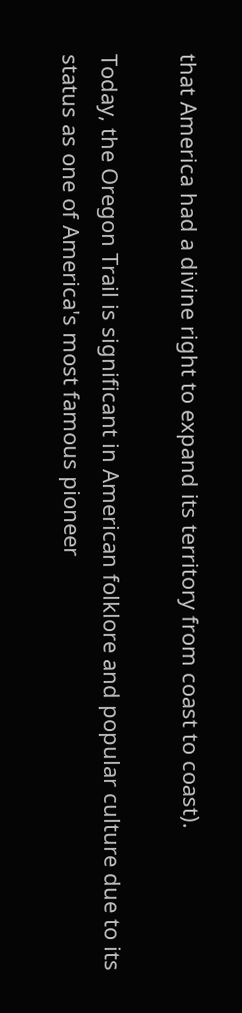that America had a divine right to expand its territory from coast to coast).

Today, the Oregon Trail is significant in American folklore and popular culture due to its status as one of America's most famous pioneer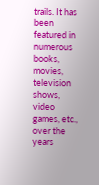trails. It has been featured in numerous books, movies, television shows, video games, etc., over the years